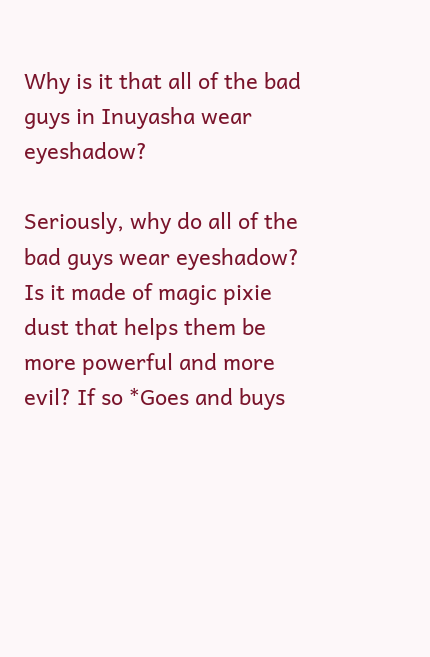Why is it that all of the bad guys in Inuyasha wear eyeshadow?

Seriously, why do all of the bad guys wear eyeshadow? Is it made of magic pixie dust that helps them be more powerful and more evil? If so *Goes and buys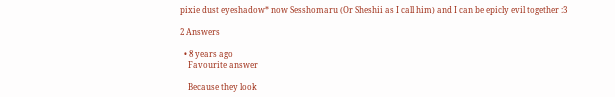pixie dust eyeshadow* now Sesshomaru (Or Sheshii as I call him) and I can be epicly evil together :3

2 Answers

  • 8 years ago
    Favourite answer

    Because they look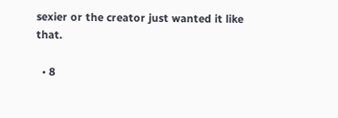sexier or the creator just wanted it like that.

  • 8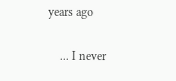years ago

    ... I never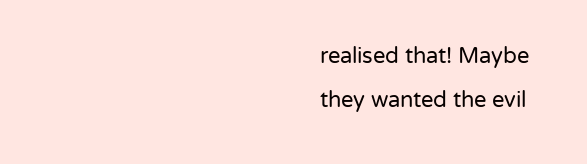realised that! Maybe they wanted the evil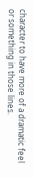character to have more of a dramatic feel or something in those lines.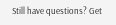Still have questions? Get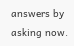answers by asking now.